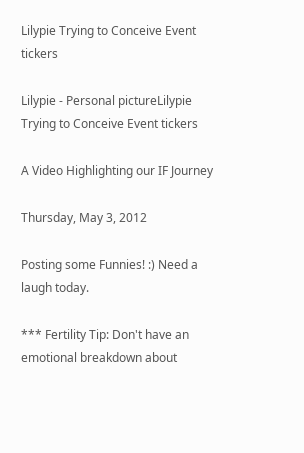Lilypie Trying to Conceive Event tickers

Lilypie - Personal pictureLilypie Trying to Conceive Event tickers

A Video Highlighting our IF Journey

Thursday, May 3, 2012

Posting some Funnies! :) Need a laugh today.

*** Fertility Tip: Don't have an emotional breakdown about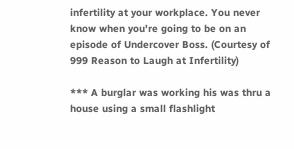infertility at your workplace. You never know when you're going to be on an episode of Undercover Boss. (Courtesy of 999 Reason to Laugh at Infertility)

*** A burglar was working his was thru a house using a small flashlight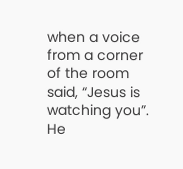when a voice from a corner of the room said, “Jesus is watching you”. He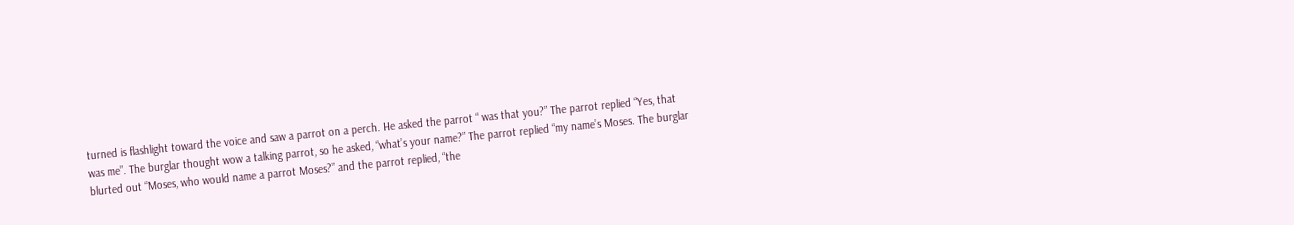turned is flashlight toward the voice and saw a parrot on a perch. He asked the parrot “ was that you?” The parrot replied “Yes, that was me”. The burglar thought wow a talking parrot, so he asked, “what’s your name?” The parrot replied “my name’s Moses. The burglar blurted out “Moses, who would name a parrot Moses?” and the parrot replied, “the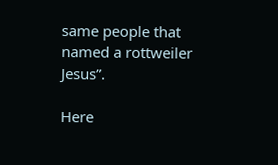same people that named a rottweiler Jesus”.

Here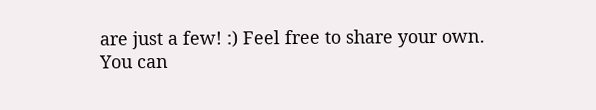are just a few! :) Feel free to share your own.
You can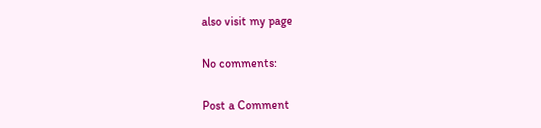also visit my page

No comments:

Post a Comment